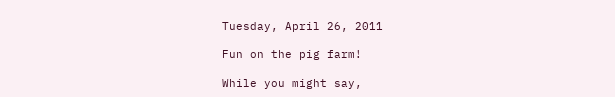Tuesday, April 26, 2011

Fun on the pig farm!

While you might say,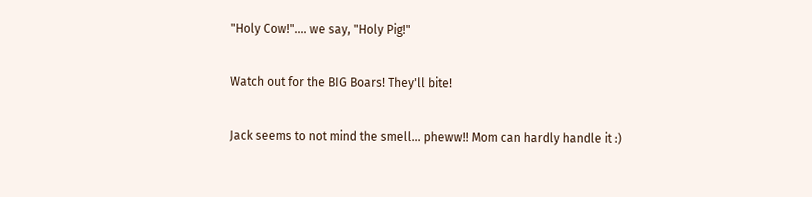"Holy Cow!".... we say, "Holy Pig!"

Watch out for the BIG Boars! They'll bite!

Jack seems to not mind the smell... pheww!! Mom can hardly handle it :)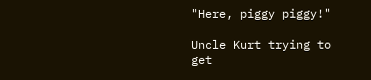"Here, piggy piggy!"

Uncle Kurt trying to get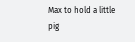Max to hold a little pig